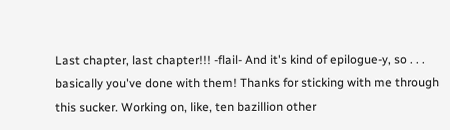Last chapter, last chapter!!! -flail- And it's kind of epilogue-y, so . . . basically you've done with them! Thanks for sticking with me through this sucker. Working on, like, ten bazillion other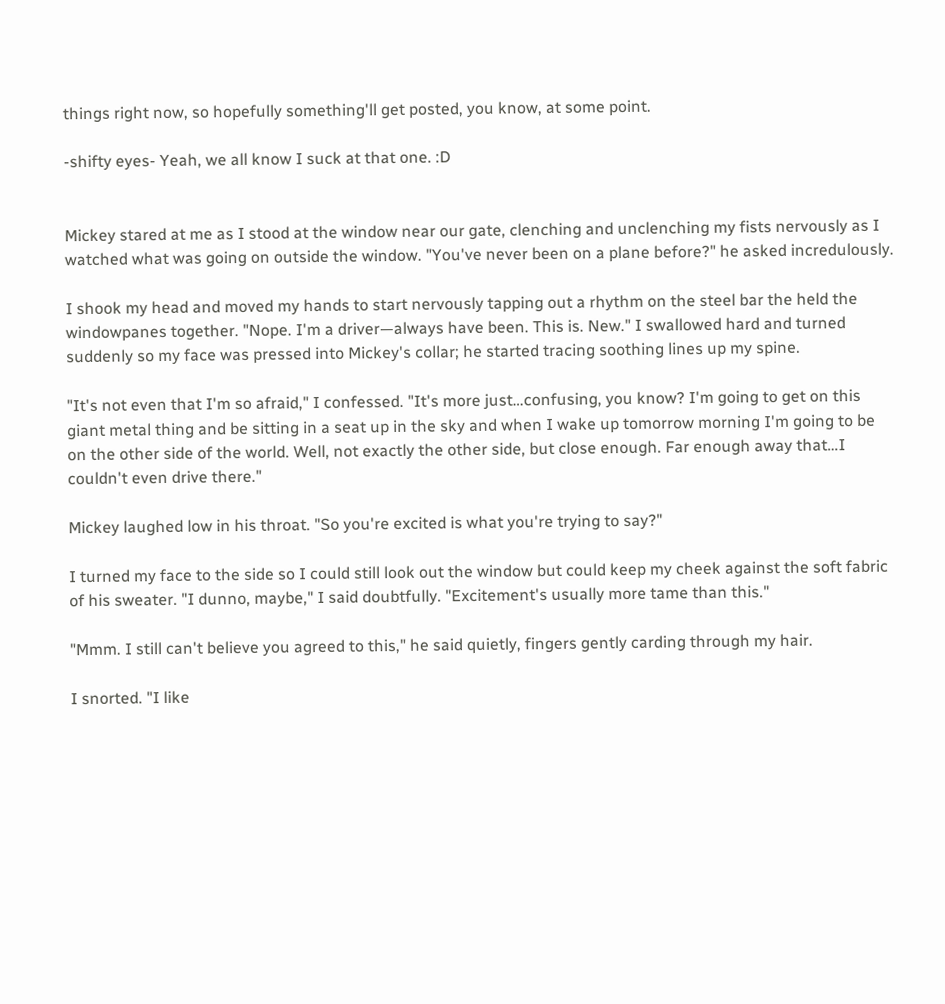things right now, so hopefully something'll get posted, you know, at some point.

-shifty eyes- Yeah, we all know I suck at that one. :D


Mickey stared at me as I stood at the window near our gate, clenching and unclenching my fists nervously as I watched what was going on outside the window. "You've never been on a plane before?" he asked incredulously.

I shook my head and moved my hands to start nervously tapping out a rhythm on the steel bar the held the windowpanes together. "Nope. I'm a driver—always have been. This is. New." I swallowed hard and turned suddenly so my face was pressed into Mickey's collar; he started tracing soothing lines up my spine.

"It's not even that I'm so afraid," I confessed. "It's more just…confusing, you know? I'm going to get on this giant metal thing and be sitting in a seat up in the sky and when I wake up tomorrow morning I'm going to be on the other side of the world. Well, not exactly the other side, but close enough. Far enough away that…I couldn't even drive there."

Mickey laughed low in his throat. "So you're excited is what you're trying to say?"

I turned my face to the side so I could still look out the window but could keep my cheek against the soft fabric of his sweater. "I dunno, maybe," I said doubtfully. "Excitement's usually more tame than this."

"Mmm. I still can't believe you agreed to this," he said quietly, fingers gently carding through my hair.

I snorted. "I like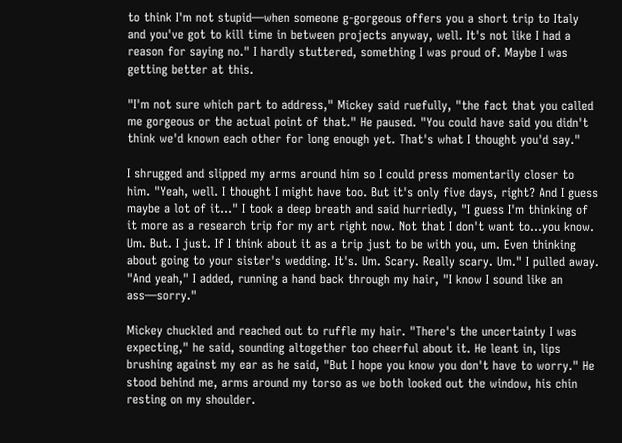to think I'm not stupid—when someone g-gorgeous offers you a short trip to Italy and you've got to kill time in between projects anyway, well. It's not like I had a reason for saying no." I hardly stuttered, something I was proud of. Maybe I was getting better at this.

"I'm not sure which part to address," Mickey said ruefully, "the fact that you called me gorgeous or the actual point of that." He paused. "You could have said you didn't think we'd known each other for long enough yet. That's what I thought you'd say."

I shrugged and slipped my arms around him so I could press momentarily closer to him. "Yeah, well. I thought I might have too. But it's only five days, right? And I guess maybe a lot of it…" I took a deep breath and said hurriedly, "I guess I'm thinking of it more as a research trip for my art right now. Not that I don't want to…you know. Um. But. I just. If I think about it as a trip just to be with you, um. Even thinking about going to your sister's wedding. It's. Um. Scary. Really scary. Um." I pulled away. "And yeah," I added, running a hand back through my hair, "I know I sound like an ass—sorry."

Mickey chuckled and reached out to ruffle my hair. "There's the uncertainty I was expecting," he said, sounding altogether too cheerful about it. He leant in, lips brushing against my ear as he said, "But I hope you know you don't have to worry." He stood behind me, arms around my torso as we both looked out the window, his chin resting on my shoulder.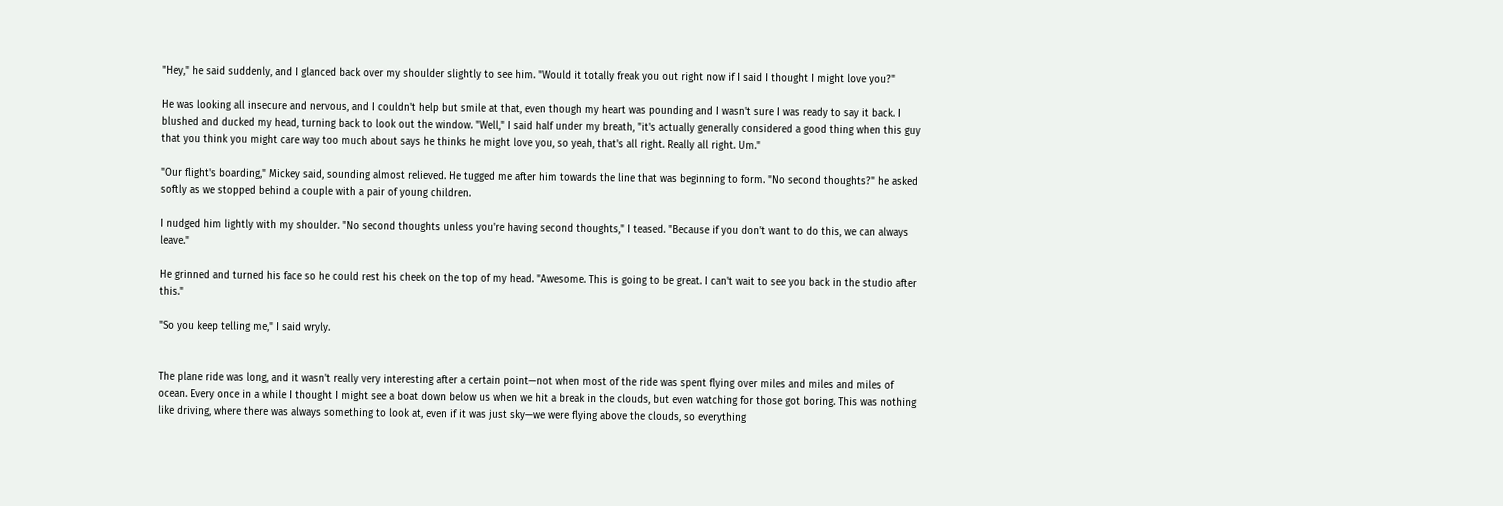"Hey," he said suddenly, and I glanced back over my shoulder slightly to see him. "Would it totally freak you out right now if I said I thought I might love you?"

He was looking all insecure and nervous, and I couldn't help but smile at that, even though my heart was pounding and I wasn't sure I was ready to say it back. I blushed and ducked my head, turning back to look out the window. "Well," I said half under my breath, "it's actually generally considered a good thing when this guy that you think you might care way too much about says he thinks he might love you, so yeah, that's all right. Really all right. Um."

"Our flight's boarding," Mickey said, sounding almost relieved. He tugged me after him towards the line that was beginning to form. "No second thoughts?" he asked softly as we stopped behind a couple with a pair of young children.

I nudged him lightly with my shoulder. "No second thoughts unless you're having second thoughts," I teased. "Because if you don't want to do this, we can always leave."

He grinned and turned his face so he could rest his cheek on the top of my head. "Awesome. This is going to be great. I can't wait to see you back in the studio after this."

"So you keep telling me," I said wryly.


The plane ride was long, and it wasn't really very interesting after a certain point—not when most of the ride was spent flying over miles and miles and miles of ocean. Every once in a while I thought I might see a boat down below us when we hit a break in the clouds, but even watching for those got boring. This was nothing like driving, where there was always something to look at, even if it was just sky—we were flying above the clouds, so everything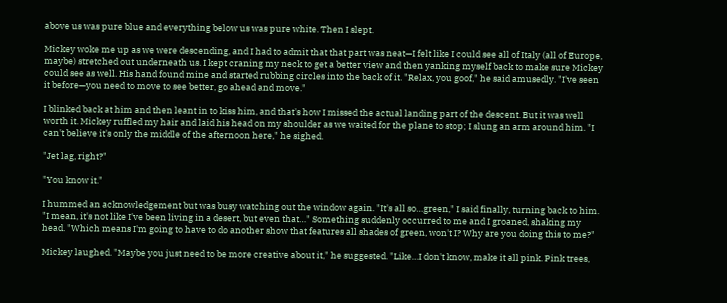above us was pure blue and everything below us was pure white. Then I slept.

Mickey woke me up as we were descending, and I had to admit that that part was neat—I felt like I could see all of Italy (all of Europe, maybe) stretched out underneath us. I kept craning my neck to get a better view and then yanking myself back to make sure Mickey could see as well. His hand found mine and started rubbing circles into the back of it. "Relax, you goof," he said amusedly. "I've seen it before—you need to move to see better, go ahead and move."

I blinked back at him and then leant in to kiss him, and that's how I missed the actual landing part of the descent. But it was well worth it. Mickey ruffled my hair and laid his head on my shoulder as we waited for the plane to stop; I slung an arm around him. "I can't believe it's only the middle of the afternoon here," he sighed.

"Jet lag, right?"

"You know it."

I hummed an acknowledgement but was busy watching out the window again. "It's all so…green," I said finally, turning back to him. "I mean, it's not like I've been living in a desert, but even that…" Something suddenly occurred to me and I groaned, shaking my head. "Which means I'm going to have to do another show that features all shades of green, won't I? Why are you doing this to me?"

Mickey laughed. "Maybe you just need to be more creative about it," he suggested. "Like…I don't know, make it all pink. Pink trees,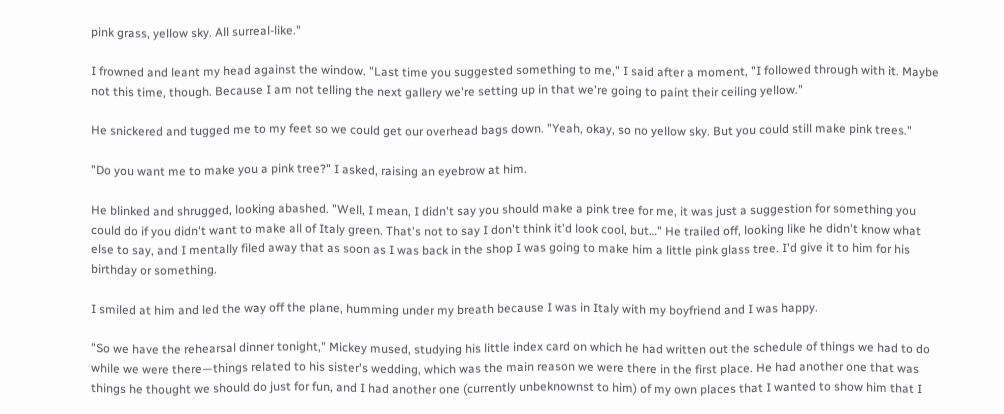pink grass, yellow sky. All surreal-like."

I frowned and leant my head against the window. "Last time you suggested something to me," I said after a moment, "I followed through with it. Maybe not this time, though. Because I am not telling the next gallery we're setting up in that we're going to paint their ceiling yellow."

He snickered and tugged me to my feet so we could get our overhead bags down. "Yeah, okay, so no yellow sky. But you could still make pink trees."

"Do you want me to make you a pink tree?" I asked, raising an eyebrow at him.

He blinked and shrugged, looking abashed. "Well, I mean, I didn't say you should make a pink tree for me, it was just a suggestion for something you could do if you didn't want to make all of Italy green. That's not to say I don't think it'd look cool, but…" He trailed off, looking like he didn't know what else to say, and I mentally filed away that as soon as I was back in the shop I was going to make him a little pink glass tree. I'd give it to him for his birthday or something.

I smiled at him and led the way off the plane, humming under my breath because I was in Italy with my boyfriend and I was happy.

"So we have the rehearsal dinner tonight," Mickey mused, studying his little index card on which he had written out the schedule of things we had to do while we were there—things related to his sister's wedding, which was the main reason we were there in the first place. He had another one that was things he thought we should do just for fun, and I had another one (currently unbeknownst to him) of my own places that I wanted to show him that I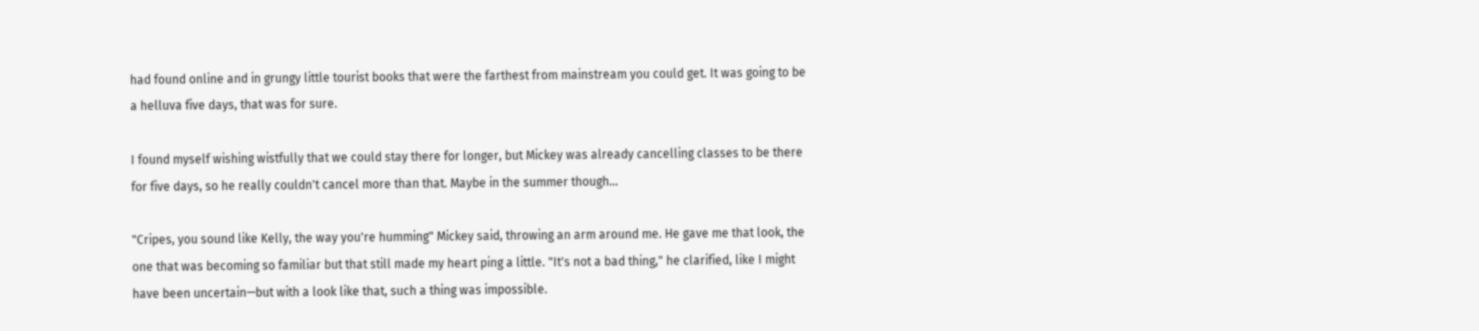had found online and in grungy little tourist books that were the farthest from mainstream you could get. It was going to be a helluva five days, that was for sure.

I found myself wishing wistfully that we could stay there for longer, but Mickey was already cancelling classes to be there for five days, so he really couldn't cancel more than that. Maybe in the summer though…

"Cripes, you sound like Kelly, the way you're humming" Mickey said, throwing an arm around me. He gave me that look, the one that was becoming so familiar but that still made my heart ping a little. "It's not a bad thing," he clarified, like I might have been uncertain—but with a look like that, such a thing was impossible.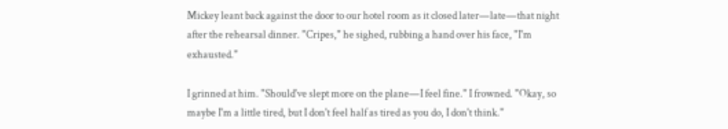Mickey leant back against the door to our hotel room as it closed later—late—that night after the rehearsal dinner. "Cripes," he sighed, rubbing a hand over his face, "I'm exhausted."

I grinned at him. "Should've slept more on the plane—I feel fine." I frowned. "Okay, so maybe I'm a little tired, but I don't feel half as tired as you do, I don't think."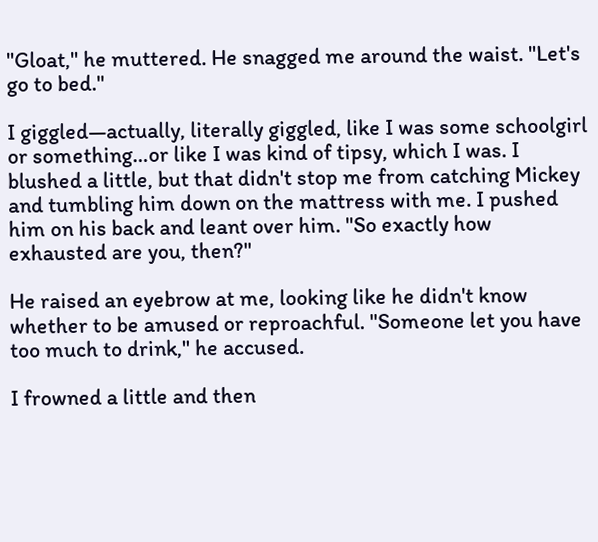"Gloat," he muttered. He snagged me around the waist. "Let's go to bed."

I giggled—actually, literally giggled, like I was some schoolgirl or something…or like I was kind of tipsy, which I was. I blushed a little, but that didn't stop me from catching Mickey and tumbling him down on the mattress with me. I pushed him on his back and leant over him. "So exactly how exhausted are you, then?"

He raised an eyebrow at me, looking like he didn't know whether to be amused or reproachful. "Someone let you have too much to drink," he accused.

I frowned a little and then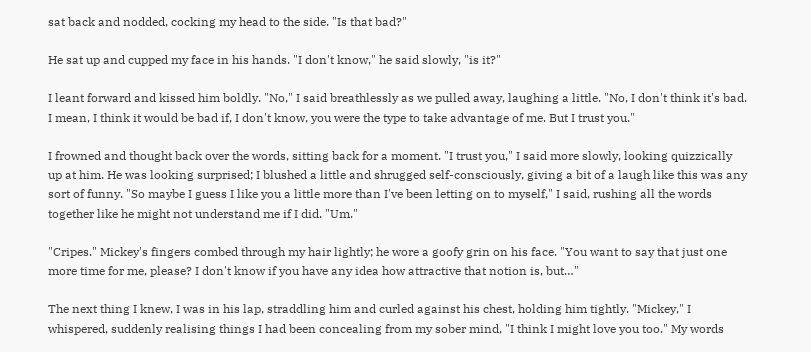sat back and nodded, cocking my head to the side. "Is that bad?"

He sat up and cupped my face in his hands. "I don't know," he said slowly, "is it?"

I leant forward and kissed him boldly. "No," I said breathlessly as we pulled away, laughing a little. "No, I don't think it's bad. I mean, I think it would be bad if, I don't know, you were the type to take advantage of me. But I trust you."

I frowned and thought back over the words, sitting back for a moment. "I trust you," I said more slowly, looking quizzically up at him. He was looking surprised; I blushed a little and shrugged self-consciously, giving a bit of a laugh like this was any sort of funny. "So maybe I guess I like you a little more than I've been letting on to myself," I said, rushing all the words together like he might not understand me if I did. "Um."

"Cripes." Mickey's fingers combed through my hair lightly; he wore a goofy grin on his face. "You want to say that just one more time for me, please? I don't know if you have any idea how attractive that notion is, but…"

The next thing I knew, I was in his lap, straddling him and curled against his chest, holding him tightly. "Mickey," I whispered, suddenly realising things I had been concealing from my sober mind, "I think I might love you too." My words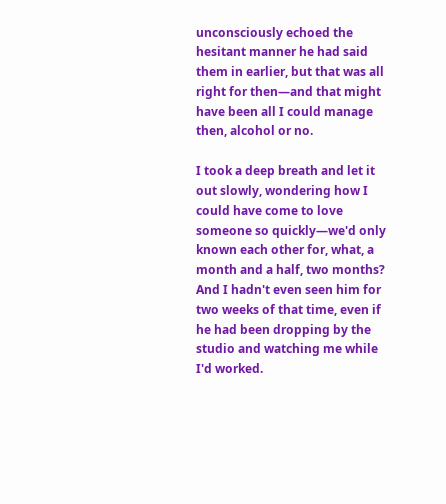unconsciously echoed the hesitant manner he had said them in earlier, but that was all right for then—and that might have been all I could manage then, alcohol or no.

I took a deep breath and let it out slowly, wondering how I could have come to love someone so quickly—we'd only known each other for, what, a month and a half, two months? And I hadn't even seen him for two weeks of that time, even if he had been dropping by the studio and watching me while I'd worked.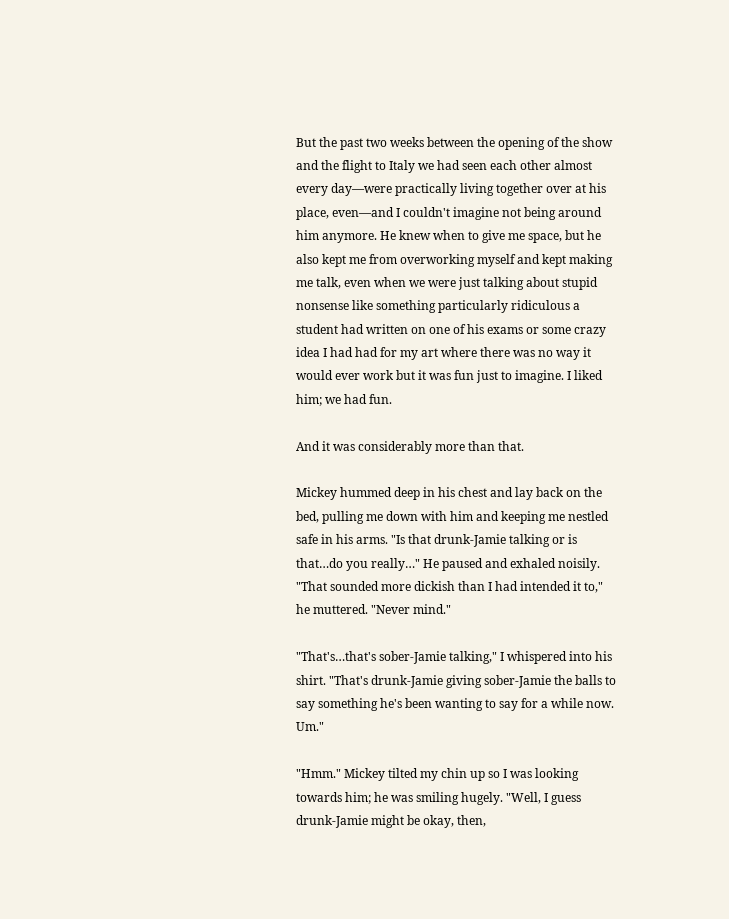But the past two weeks between the opening of the show and the flight to Italy we had seen each other almost every day—were practically living together over at his place, even—and I couldn't imagine not being around him anymore. He knew when to give me space, but he also kept me from overworking myself and kept making me talk, even when we were just talking about stupid nonsense like something particularly ridiculous a student had written on one of his exams or some crazy idea I had had for my art where there was no way it would ever work but it was fun just to imagine. I liked him; we had fun.

And it was considerably more than that.

Mickey hummed deep in his chest and lay back on the bed, pulling me down with him and keeping me nestled safe in his arms. "Is that drunk-Jamie talking or is that…do you really…" He paused and exhaled noisily. "That sounded more dickish than I had intended it to," he muttered. "Never mind."

"That's…that's sober-Jamie talking," I whispered into his shirt. "That's drunk-Jamie giving sober-Jamie the balls to say something he's been wanting to say for a while now. Um."

"Hmm." Mickey tilted my chin up so I was looking towards him; he was smiling hugely. "Well, I guess drunk-Jamie might be okay, then,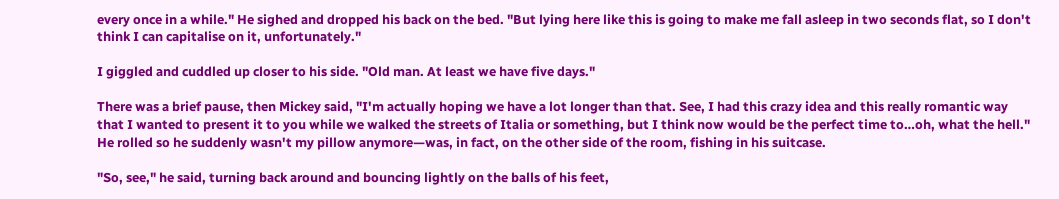every once in a while." He sighed and dropped his back on the bed. "But lying here like this is going to make me fall asleep in two seconds flat, so I don't think I can capitalise on it, unfortunately."

I giggled and cuddled up closer to his side. "Old man. At least we have five days."

There was a brief pause, then Mickey said, "I'm actually hoping we have a lot longer than that. See, I had this crazy idea and this really romantic way that I wanted to present it to you while we walked the streets of Italia or something, but I think now would be the perfect time to…oh, what the hell." He rolled so he suddenly wasn't my pillow anymore—was, in fact, on the other side of the room, fishing in his suitcase.

"So, see," he said, turning back around and bouncing lightly on the balls of his feet,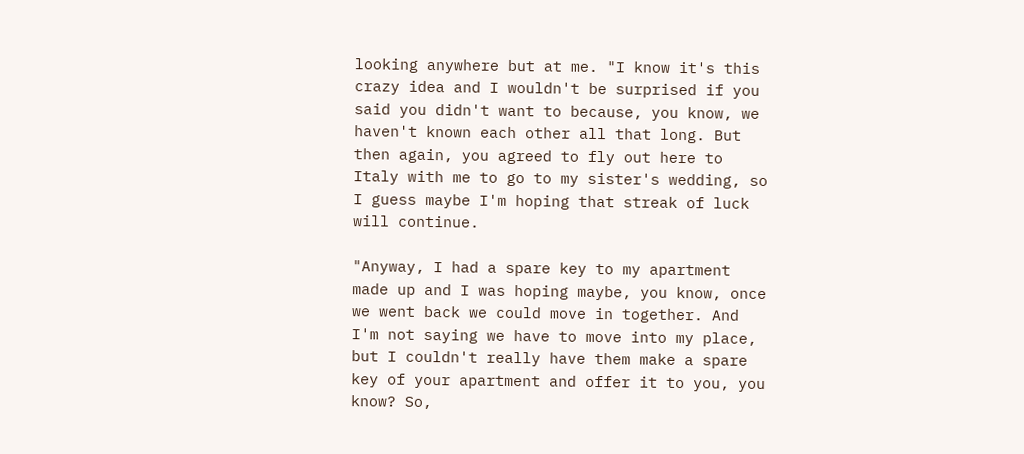looking anywhere but at me. "I know it's this crazy idea and I wouldn't be surprised if you said you didn't want to because, you know, we haven't known each other all that long. But then again, you agreed to fly out here to Italy with me to go to my sister's wedding, so I guess maybe I'm hoping that streak of luck will continue.

"Anyway, I had a spare key to my apartment made up and I was hoping maybe, you know, once we went back we could move in together. And I'm not saying we have to move into my place, but I couldn't really have them make a spare key of your apartment and offer it to you, you know? So,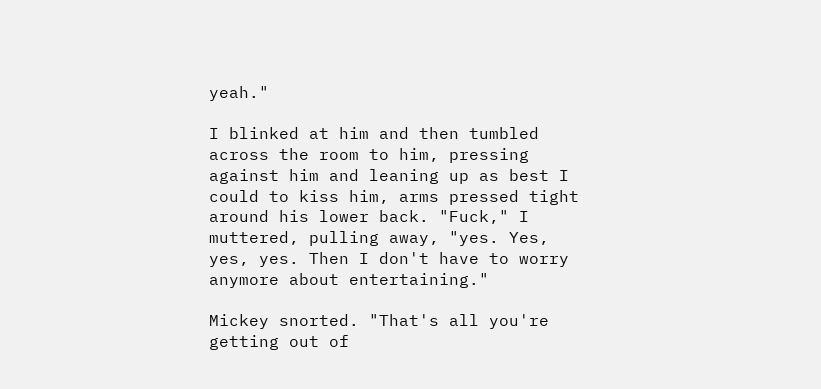yeah."

I blinked at him and then tumbled across the room to him, pressing against him and leaning up as best I could to kiss him, arms pressed tight around his lower back. "Fuck," I muttered, pulling away, "yes. Yes, yes, yes. Then I don't have to worry anymore about entertaining."

Mickey snorted. "That's all you're getting out of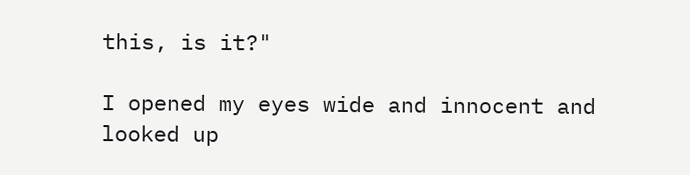this, is it?"

I opened my eyes wide and innocent and looked up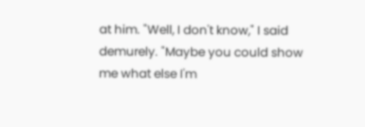at him. "Well, I don't know," I said demurely. "Maybe you could show me what else I'm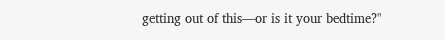getting out of this—or is it your bedtime?"